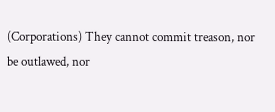(Corporations) They cannot commit treason, nor be outlawed, nor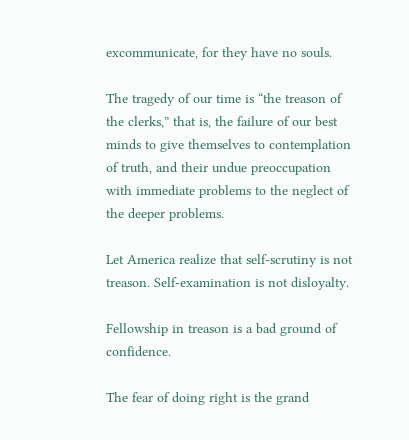excommunicate, for they have no souls.

The tragedy of our time is “the treason of the clerks,” that is, the failure of our best minds to give themselves to contemplation of truth, and their undue preoccupation with immediate problems to the neglect of the deeper problems.

Let America realize that self-scrutiny is not treason. Self-examination is not disloyalty.

Fellowship in treason is a bad ground of confidence.

The fear of doing right is the grand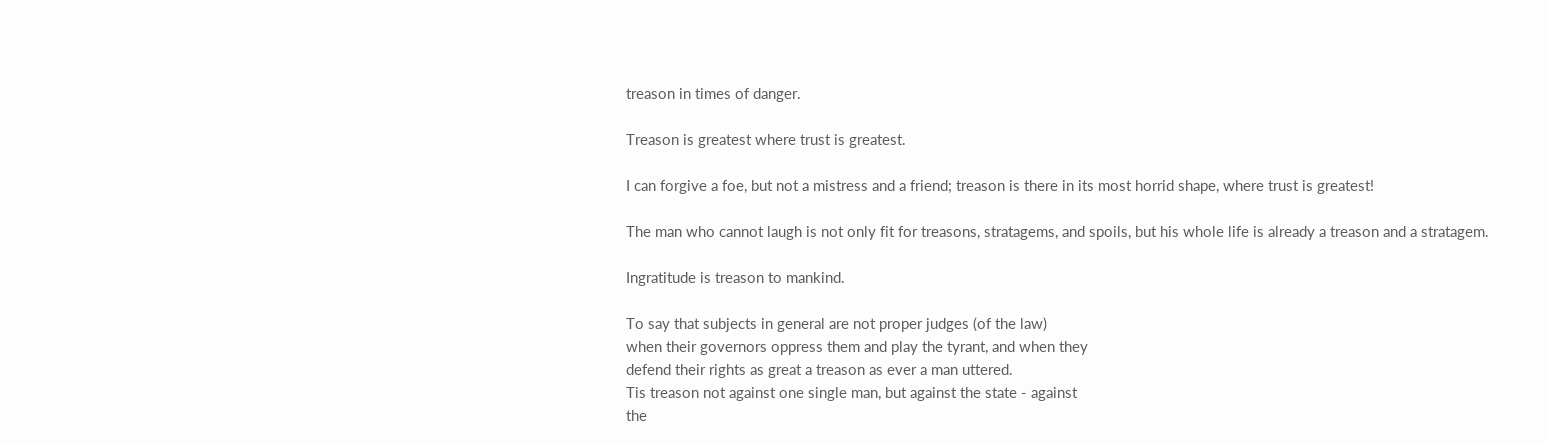treason in times of danger.

Treason is greatest where trust is greatest.

I can forgive a foe, but not a mistress and a friend; treason is there in its most horrid shape, where trust is greatest!

The man who cannot laugh is not only fit for treasons, stratagems, and spoils, but his whole life is already a treason and a stratagem.

Ingratitude is treason to mankind.

To say that subjects in general are not proper judges (of the law)
when their governors oppress them and play the tyrant, and when they
defend their rights as great a treason as ever a man uttered.
Tis treason not against one single man, but against the state - against
the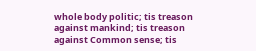whole body politic; tis treason against mankind; tis treason
against Common sense; tis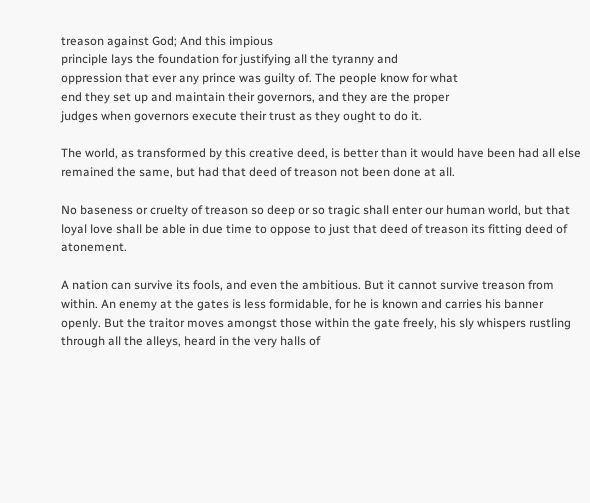treason against God; And this impious
principle lays the foundation for justifying all the tyranny and
oppression that ever any prince was guilty of. The people know for what
end they set up and maintain their governors, and they are the proper
judges when governors execute their trust as they ought to do it.

The world, as transformed by this creative deed, is better than it would have been had all else remained the same, but had that deed of treason not been done at all.

No baseness or cruelty of treason so deep or so tragic shall enter our human world, but that loyal love shall be able in due time to oppose to just that deed of treason its fitting deed of atonement.

A nation can survive its fools, and even the ambitious. But it cannot survive treason from within. An enemy at the gates is less formidable, for he is known and carries his banner openly. But the traitor moves amongst those within the gate freely, his sly whispers rustling through all the alleys, heard in the very halls of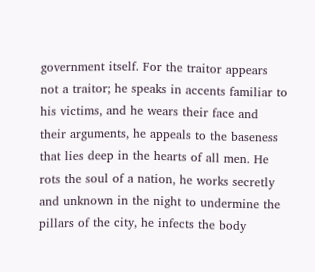government itself. For the traitor appears not a traitor; he speaks in accents familiar to his victims, and he wears their face and their arguments, he appeals to the baseness that lies deep in the hearts of all men. He rots the soul of a nation, he works secretly and unknown in the night to undermine the pillars of the city, he infects the body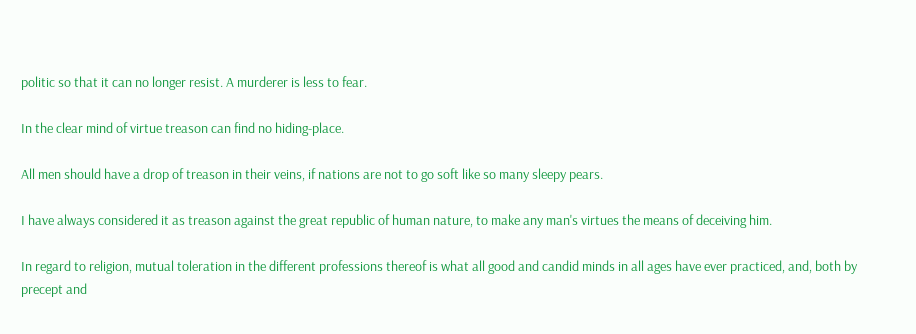politic so that it can no longer resist. A murderer is less to fear.

In the clear mind of virtue treason can find no hiding-place.

All men should have a drop of treason in their veins, if nations are not to go soft like so many sleepy pears.

I have always considered it as treason against the great republic of human nature, to make any man's virtues the means of deceiving him.

In regard to religion, mutual toleration in the different professions thereof is what all good and candid minds in all ages have ever practiced, and, both by precept and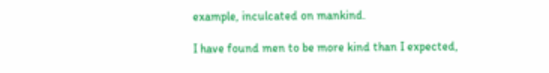example, inculcated on mankind.

I have found men to be more kind than I expected,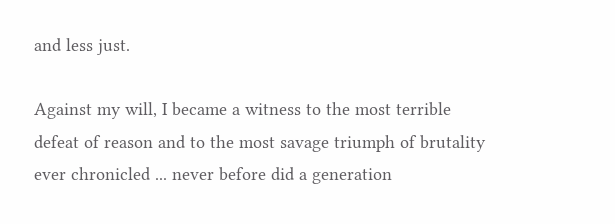and less just.

Against my will, I became a witness to the most terrible defeat of reason and to the most savage triumph of brutality ever chronicled ... never before did a generation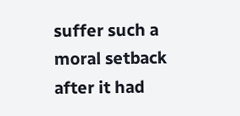suffer such a moral setback after it had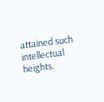attained such intellectual heights.